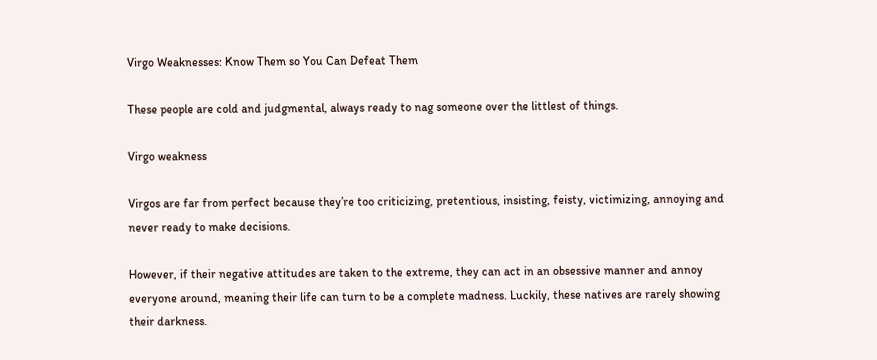Virgo Weaknesses: Know Them so You Can Defeat Them

These people are cold and judgmental, always ready to nag someone over the littlest of things.

Virgo weakness

Virgos are far from perfect because they’re too criticizing, pretentious, insisting, feisty, victimizing, annoying and never ready to make decisions.

However, if their negative attitudes are taken to the extreme, they can act in an obsessive manner and annoy everyone around, meaning their life can turn to be a complete madness. Luckily, these natives are rarely showing their darkness.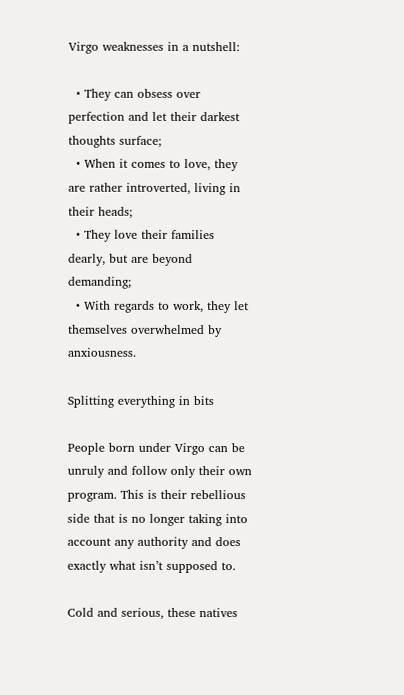Virgo weaknesses in a nutshell:

  • They can obsess over perfection and let their darkest thoughts surface;
  • When it comes to love, they are rather introverted, living in their heads;
  • They love their families dearly, but are beyond demanding;
  • With regards to work, they let themselves overwhelmed by anxiousness.

Splitting everything in bits

People born under Virgo can be unruly and follow only their own program. This is their rebellious side that is no longer taking into account any authority and does exactly what isn’t supposed to.

Cold and serious, these natives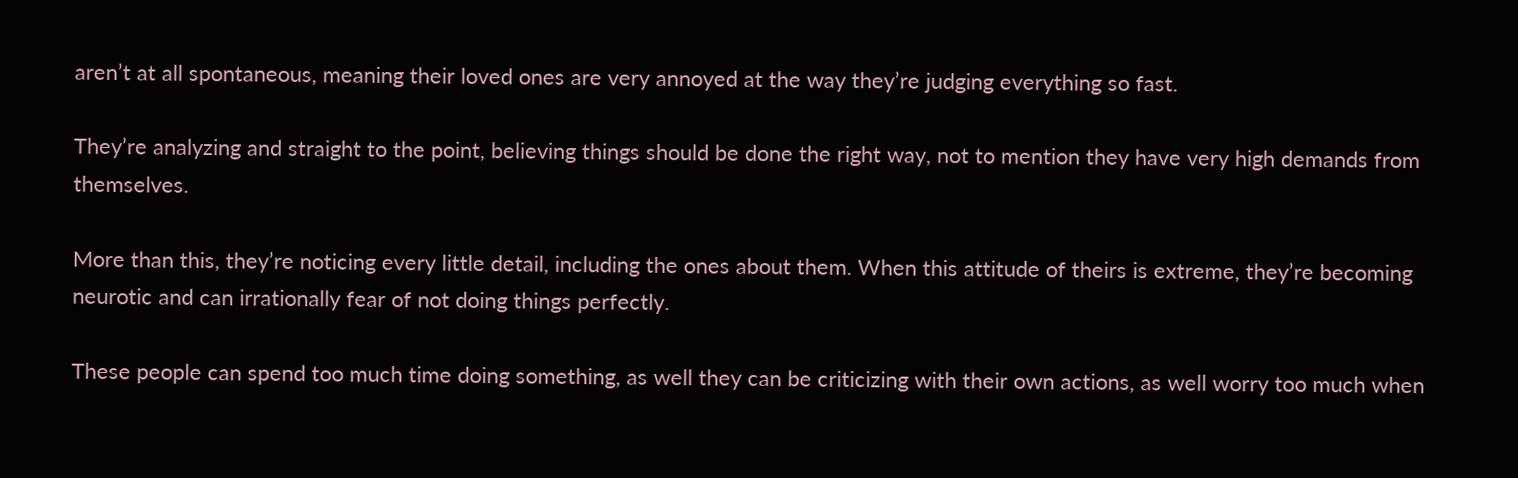aren’t at all spontaneous, meaning their loved ones are very annoyed at the way they’re judging everything so fast.

They’re analyzing and straight to the point, believing things should be done the right way, not to mention they have very high demands from themselves.

More than this, they’re noticing every little detail, including the ones about them. When this attitude of theirs is extreme, they’re becoming neurotic and can irrationally fear of not doing things perfectly.

These people can spend too much time doing something, as well they can be criticizing with their own actions, as well worry too much when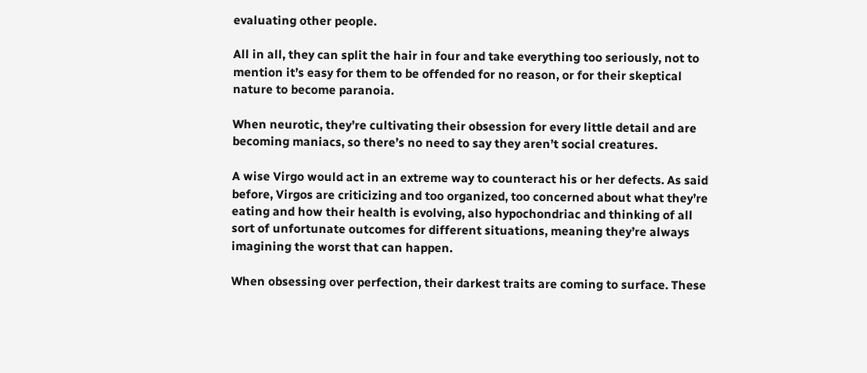evaluating other people.

All in all, they can split the hair in four and take everything too seriously, not to mention it’s easy for them to be offended for no reason, or for their skeptical nature to become paranoia.

When neurotic, they’re cultivating their obsession for every little detail and are becoming maniacs, so there’s no need to say they aren’t social creatures.

A wise Virgo would act in an extreme way to counteract his or her defects. As said before, Virgos are criticizing and too organized, too concerned about what they’re eating and how their health is evolving, also hypochondriac and thinking of all sort of unfortunate outcomes for different situations, meaning they’re always imagining the worst that can happen.

When obsessing over perfection, their darkest traits are coming to surface. These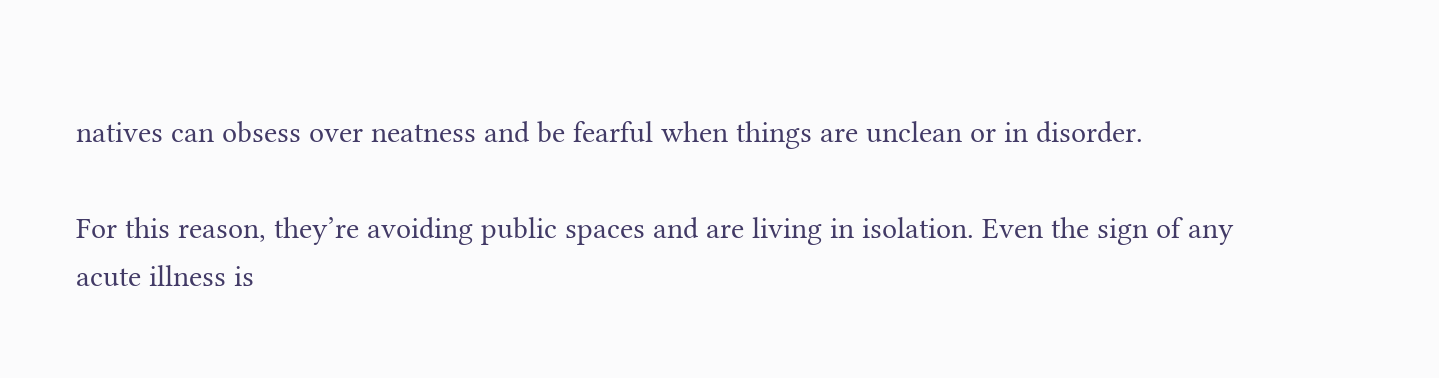natives can obsess over neatness and be fearful when things are unclean or in disorder.

For this reason, they’re avoiding public spaces and are living in isolation. Even the sign of any acute illness is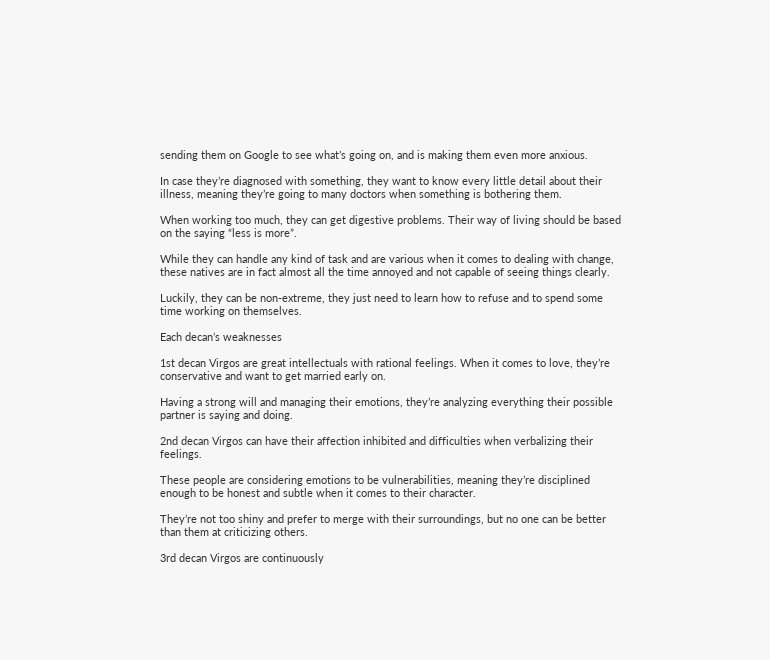sending them on Google to see what’s going on, and is making them even more anxious.

In case they’re diagnosed with something, they want to know every little detail about their illness, meaning they’re going to many doctors when something is bothering them.

When working too much, they can get digestive problems. Their way of living should be based on the saying “less is more”.

While they can handle any kind of task and are various when it comes to dealing with change, these natives are in fact almost all the time annoyed and not capable of seeing things clearly.

Luckily, they can be non-extreme, they just need to learn how to refuse and to spend some time working on themselves.

Each decan’s weaknesses

1st decan Virgos are great intellectuals with rational feelings. When it comes to love, they’re conservative and want to get married early on.

Having a strong will and managing their emotions, they’re analyzing everything their possible partner is saying and doing.

2nd decan Virgos can have their affection inhibited and difficulties when verbalizing their feelings.

These people are considering emotions to be vulnerabilities, meaning they’re disciplined enough to be honest and subtle when it comes to their character.

They’re not too shiny and prefer to merge with their surroundings, but no one can be better than them at criticizing others.

3rd decan Virgos are continuously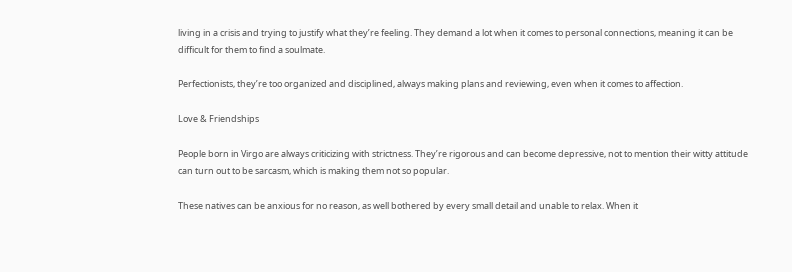living in a crisis and trying to justify what they’re feeling. They demand a lot when it comes to personal connections, meaning it can be difficult for them to find a soulmate.

Perfectionists, they’re too organized and disciplined, always making plans and reviewing, even when it comes to affection.

Love & Friendships

People born in Virgo are always criticizing with strictness. They’re rigorous and can become depressive, not to mention their witty attitude can turn out to be sarcasm, which is making them not so popular.

These natives can be anxious for no reason, as well bothered by every small detail and unable to relax. When it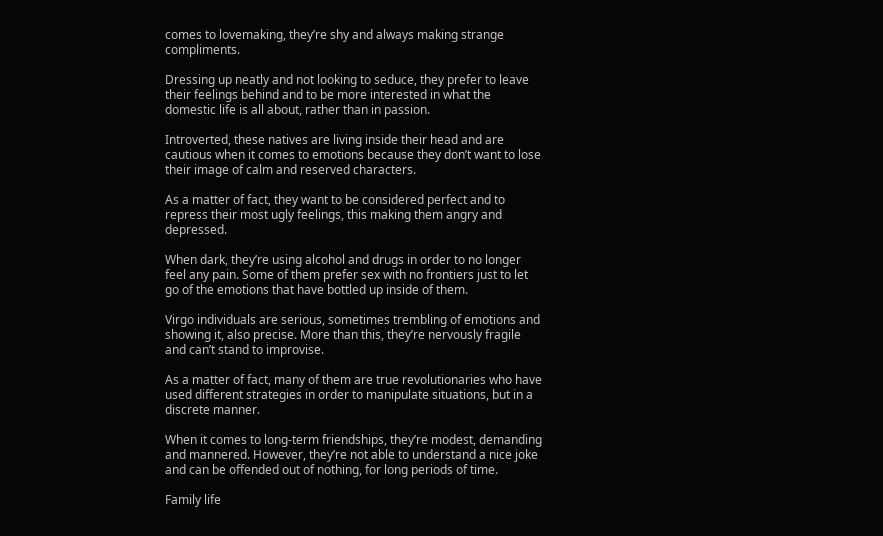comes to lovemaking, they’re shy and always making strange compliments.

Dressing up neatly and not looking to seduce, they prefer to leave their feelings behind and to be more interested in what the domestic life is all about, rather than in passion.

Introverted, these natives are living inside their head and are cautious when it comes to emotions because they don’t want to lose their image of calm and reserved characters.

As a matter of fact, they want to be considered perfect and to repress their most ugly feelings, this making them angry and depressed.

When dark, they’re using alcohol and drugs in order to no longer feel any pain. Some of them prefer sex with no frontiers just to let go of the emotions that have bottled up inside of them.

Virgo individuals are serious, sometimes trembling of emotions and showing it, also precise. More than this, they’re nervously fragile and can’t stand to improvise.

As a matter of fact, many of them are true revolutionaries who have used different strategies in order to manipulate situations, but in a discrete manner.

When it comes to long-term friendships, they’re modest, demanding and mannered. However, they’re not able to understand a nice joke and can be offended out of nothing, for long periods of time.

Family life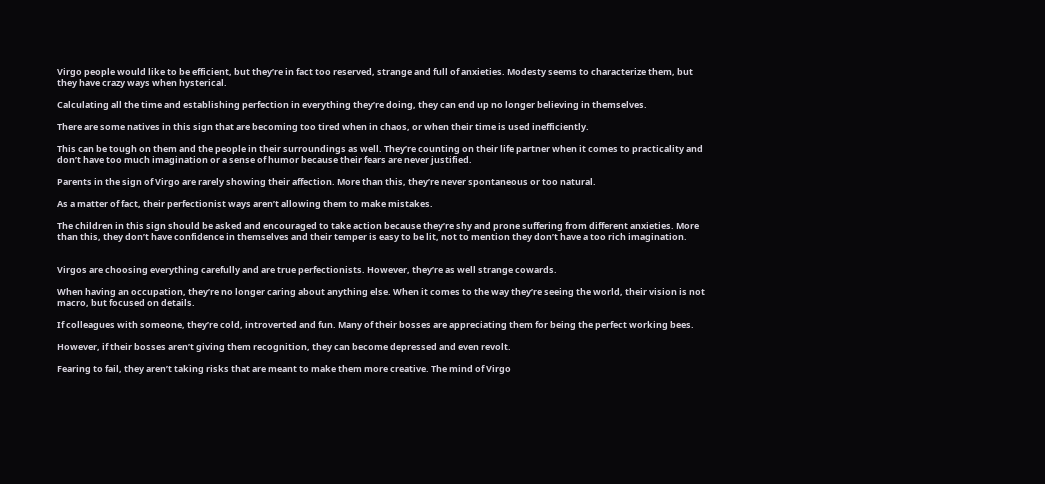Virgo people would like to be efficient, but they’re in fact too reserved, strange and full of anxieties. Modesty seems to characterize them, but they have crazy ways when hysterical.

Calculating all the time and establishing perfection in everything they’re doing, they can end up no longer believing in themselves.

There are some natives in this sign that are becoming too tired when in chaos, or when their time is used inefficiently.

This can be tough on them and the people in their surroundings as well. They’re counting on their life partner when it comes to practicality and don’t have too much imagination or a sense of humor because their fears are never justified.

Parents in the sign of Virgo are rarely showing their affection. More than this, they’re never spontaneous or too natural.

As a matter of fact, their perfectionist ways aren’t allowing them to make mistakes.

The children in this sign should be asked and encouraged to take action because they’re shy and prone suffering from different anxieties. More than this, they don’t have confidence in themselves and their temper is easy to be lit, not to mention they don’t have a too rich imagination.


Virgos are choosing everything carefully and are true perfectionists. However, they’re as well strange cowards.

When having an occupation, they’re no longer caring about anything else. When it comes to the way they’re seeing the world, their vision is not macro, but focused on details.

If colleagues with someone, they’re cold, introverted and fun. Many of their bosses are appreciating them for being the perfect working bees.

However, if their bosses aren’t giving them recognition, they can become depressed and even revolt.

Fearing to fail, they aren’t taking risks that are meant to make them more creative. The mind of Virgo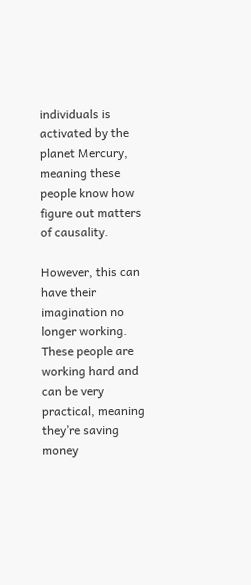individuals is activated by the planet Mercury, meaning these people know how figure out matters of causality.

However, this can have their imagination no longer working. These people are working hard and can be very practical, meaning they’re saving money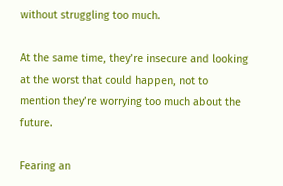without struggling too much.

At the same time, they’re insecure and looking at the worst that could happen, not to mention they’re worrying too much about the future.

Fearing an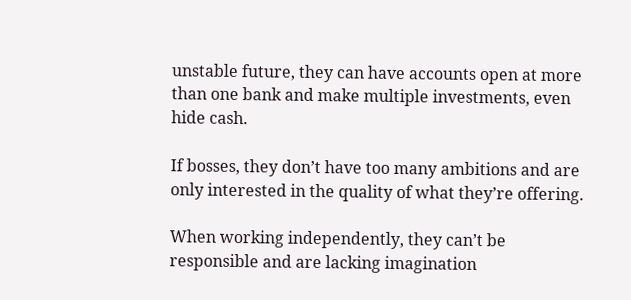unstable future, they can have accounts open at more than one bank and make multiple investments, even hide cash.

If bosses, they don’t have too many ambitions and are only interested in the quality of what they’re offering.

When working independently, they can’t be responsible and are lacking imagination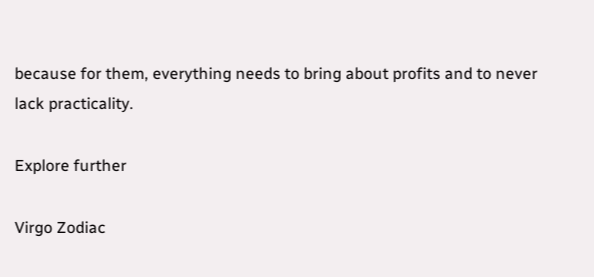because for them, everything needs to bring about profits and to never lack practicality.

Explore further

Virgo Zodiac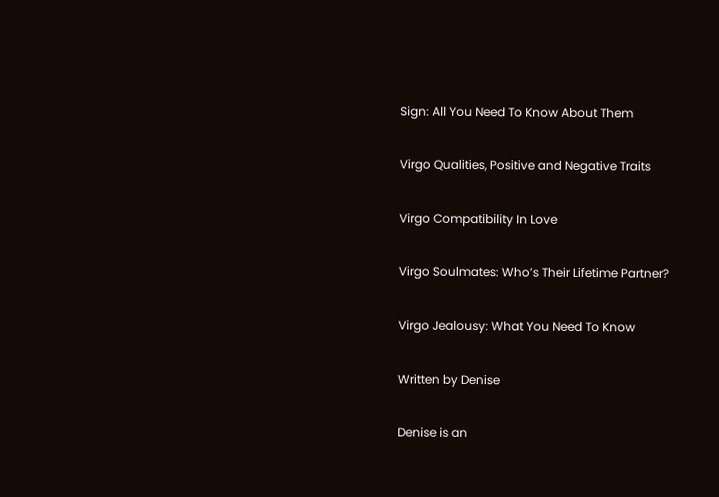Sign: All You Need To Know About Them

Virgo Qualities, Positive and Negative Traits

Virgo Compatibility In Love

Virgo Soulmates: Who’s Their Lifetime Partner?

Virgo Jealousy: What You Need To Know

Written by Denise

Denise is an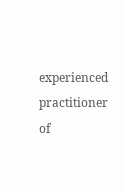experienced practitioner of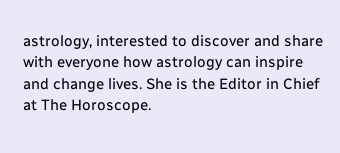astrology, interested to discover and share with everyone how astrology can inspire and change lives. She is the Editor in Chief at The Horoscope.